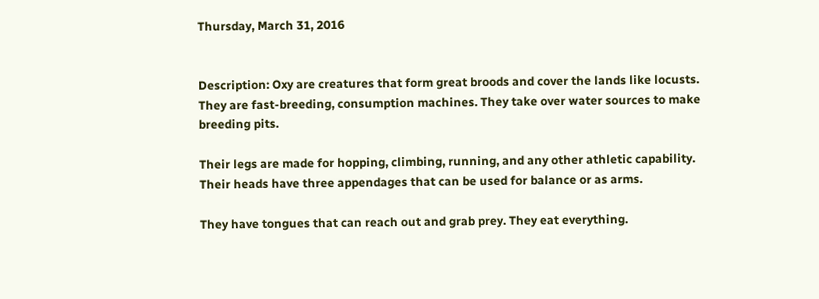Thursday, March 31, 2016


Description: Oxy are creatures that form great broods and cover the lands like locusts. They are fast-breeding, consumption machines. They take over water sources to make breeding pits.

Their legs are made for hopping, climbing, running, and any other athletic capability. Their heads have three appendages that can be used for balance or as arms.

They have tongues that can reach out and grab prey. They eat everything.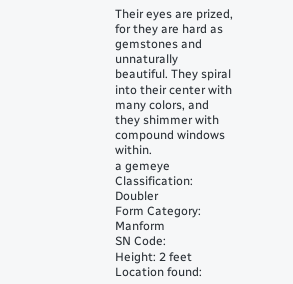Their eyes are prized, for they are hard as gemstones and unnaturally beautiful. They spiral into their center with many colors, and they shimmer with compound windows within.
a gemeye
Classification: Doubler
Form Category: Manform
SN Code:
Height: 2 feet
Location found: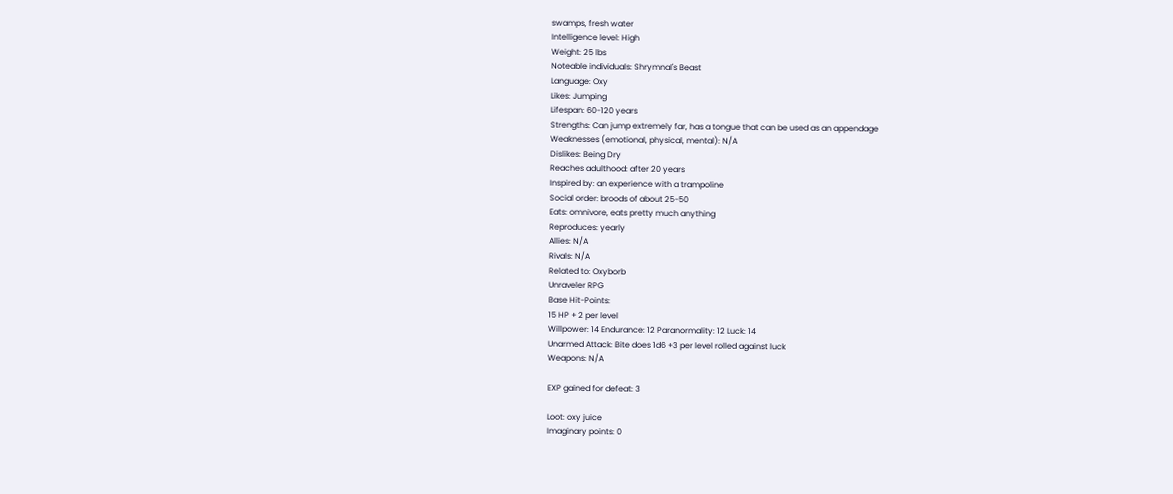swamps, fresh water
Intelligence level: High
Weight: 25 lbs
Noteable individuals: Shrymnal's Beast
Language: Oxy
Likes: Jumping
Lifespan: 60-120 years
Strengths: Can jump extremely far, has a tongue that can be used as an appendage
Weaknesses (emotional, physical, mental): N/A
Dislikes: Being Dry
Reaches adulthood: after 20 years
Inspired by: an experience with a trampoline
Social order: broods of about 25-50
Eats: omnivore, eats pretty much anything
Reproduces: yearly
Allies: N/A
Rivals: N/A
Related to: Oxyborb
Unraveler RPG
Base Hit-Points:
15 HP + 2 per level
Willpower: 14 Endurance: 12 Paranormality: 12 Luck: 14
Unarmed Attack: Bite does 1d6 +3 per level rolled against luck
Weapons: N/A

EXP gained for defeat: 3

Loot: oxy juice
Imaginary points: 0